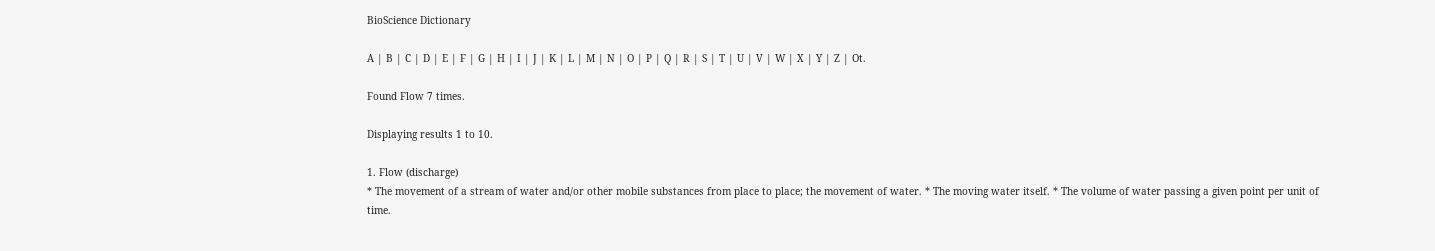BioScience Dictionary

A | B | C | D | E | F | G | H | I | J | K | L | M | N | O | P | Q | R | S | T | U | V | W | X | Y | Z | Ot.

Found Flow 7 times.

Displaying results 1 to 10.

1. Flow (discharge)
* The movement of a stream of water and/or other mobile substances from place to place; the movement of water. * The moving water itself. * The volume of water passing a given point per unit of time.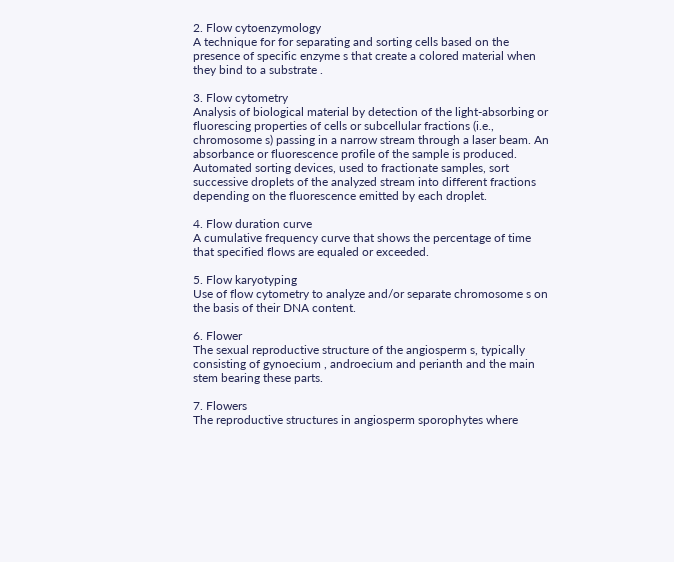2. Flow cytoenzymology
A technique for for separating and sorting cells based on the presence of specific enzyme s that create a colored material when they bind to a substrate .

3. Flow cytometry
Analysis of biological material by detection of the light-absorbing or fluorescing properties of cells or subcellular fractions (i.e., chromosome s) passing in a narrow stream through a laser beam. An absorbance or fluorescence profile of the sample is produced. Automated sorting devices, used to fractionate samples, sort successive droplets of the analyzed stream into different fractions depending on the fluorescence emitted by each droplet.

4. Flow duration curve
A cumulative frequency curve that shows the percentage of time that specified flows are equaled or exceeded.

5. Flow karyotyping
Use of flow cytometry to analyze and/or separate chromosome s on the basis of their DNA content.

6. Flower
The sexual reproductive structure of the angiosperm s, typically consisting of gynoecium , androecium and perianth and the main stem bearing these parts.

7. Flowers
The reproductive structures in angiosperm sporophytes where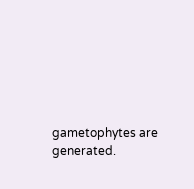gametophytes are generated.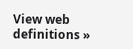View web definitions »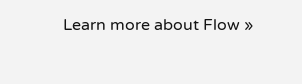Learn more about Flow »